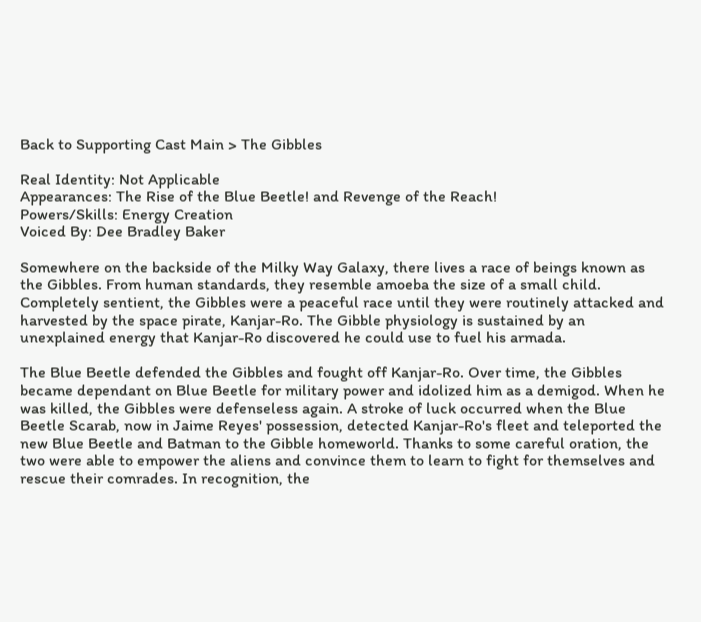Back to Supporting Cast Main > The Gibbles

Real Identity: Not Applicable
Appearances: The Rise of the Blue Beetle! and Revenge of the Reach!
Powers/Skills: Energy Creation
Voiced By: Dee Bradley Baker

Somewhere on the backside of the Milky Way Galaxy, there lives a race of beings known as the Gibbles. From human standards, they resemble amoeba the size of a small child. Completely sentient, the Gibbles were a peaceful race until they were routinely attacked and harvested by the space pirate, Kanjar-Ro. The Gibble physiology is sustained by an unexplained energy that Kanjar-Ro discovered he could use to fuel his armada.

The Blue Beetle defended the Gibbles and fought off Kanjar-Ro. Over time, the Gibbles became dependant on Blue Beetle for military power and idolized him as a demigod. When he was killed, the Gibbles were defenseless again. A stroke of luck occurred when the Blue Beetle Scarab, now in Jaime Reyes' possession, detected Kanjar-Ro's fleet and teleported the new Blue Beetle and Batman to the Gibble homeworld. Thanks to some careful oration, the two were able to empower the aliens and convince them to learn to fight for themselves and rescue their comrades. In recognition, the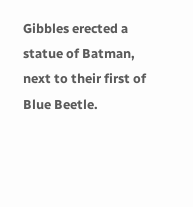Gibbles erected a statue of Batman, next to their first of Blue Beetle.